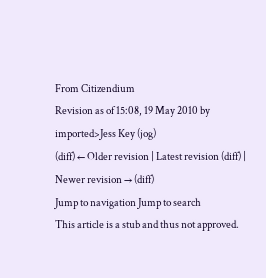From Citizendium
Revision as of 15:08, 19 May 2010 by imported>Jess Key (jog)
(diff) ← Older revision | Latest revision (diff) | Newer revision → (diff)
Jump to navigation Jump to search
This article is a stub and thus not approved.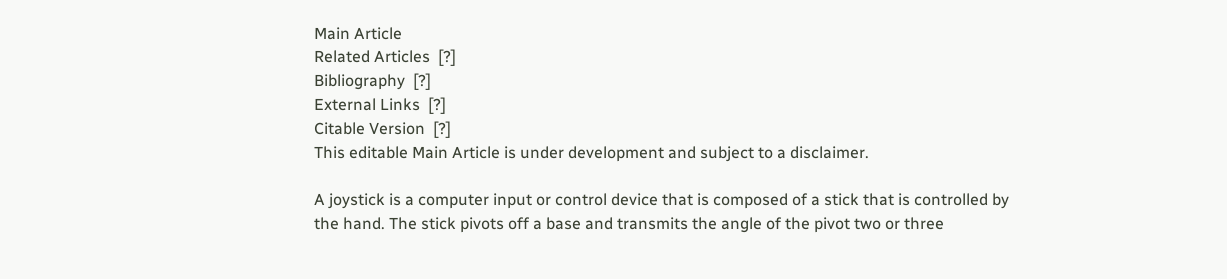Main Article
Related Articles  [?]
Bibliography  [?]
External Links  [?]
Citable Version  [?]
This editable Main Article is under development and subject to a disclaimer.

A joystick is a computer input or control device that is composed of a stick that is controlled by the hand. The stick pivots off a base and transmits the angle of the pivot two or three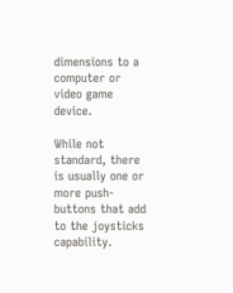dimensions to a computer or video game device.

While not standard, there is usually one or more push-buttons that add to the joysticks capability.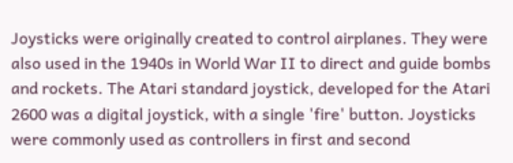Joysticks were originally created to control airplanes. They were also used in the 1940s in World War II to direct and guide bombs and rockets. The Atari standard joystick, developed for the Atari 2600 was a digital joystick, with a single 'fire' button. Joysticks were commonly used as controllers in first and second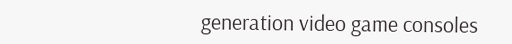generation video game consoles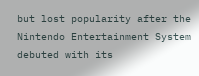but lost popularity after the Nintendo Entertainment System debuted with its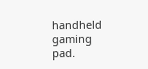handheld gaming pad.